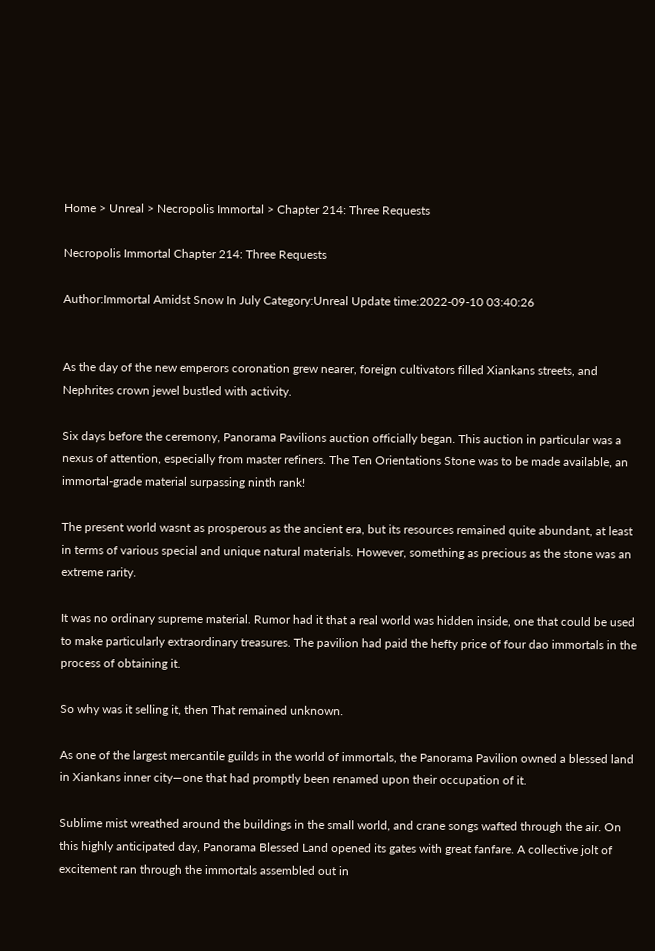Home > Unreal > Necropolis Immortal > Chapter 214: Three Requests

Necropolis Immortal Chapter 214: Three Requests

Author:Immortal Amidst Snow In July Category:Unreal Update time:2022-09-10 03:40:26


As the day of the new emperors coronation grew nearer, foreign cultivators filled Xiankans streets, and Nephrites crown jewel bustled with activity.

Six days before the ceremony, Panorama Pavilions auction officially began. This auction in particular was a nexus of attention, especially from master refiners. The Ten Orientations Stone was to be made available, an immortal-grade material surpassing ninth rank!

The present world wasnt as prosperous as the ancient era, but its resources remained quite abundant, at least in terms of various special and unique natural materials. However, something as precious as the stone was an extreme rarity.

It was no ordinary supreme material. Rumor had it that a real world was hidden inside, one that could be used to make particularly extraordinary treasures. The pavilion had paid the hefty price of four dao immortals in the process of obtaining it.

So why was it selling it, then That remained unknown.

As one of the largest mercantile guilds in the world of immortals, the Panorama Pavilion owned a blessed land in Xiankans inner city—one that had promptly been renamed upon their occupation of it.

Sublime mist wreathed around the buildings in the small world, and crane songs wafted through the air. On this highly anticipated day, Panorama Blessed Land opened its gates with great fanfare. A collective jolt of excitement ran through the immortals assembled out in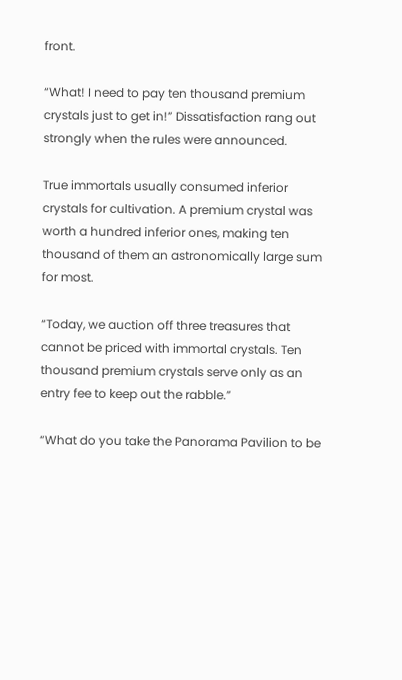front.

“What! I need to pay ten thousand premium crystals just to get in!” Dissatisfaction rang out strongly when the rules were announced.

True immortals usually consumed inferior crystals for cultivation. A premium crystal was worth a hundred inferior ones, making ten thousand of them an astronomically large sum for most.

“Today, we auction off three treasures that cannot be priced with immortal crystals. Ten thousand premium crystals serve only as an entry fee to keep out the rabble.”

“What do you take the Panorama Pavilion to be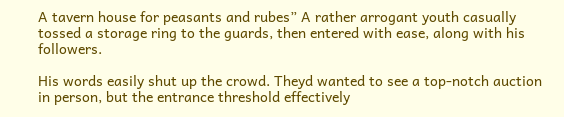A tavern house for peasants and rubes” A rather arrogant youth casually tossed a storage ring to the guards, then entered with ease, along with his followers.

His words easily shut up the crowd. Theyd wanted to see a top-notch auction in person, but the entrance threshold effectively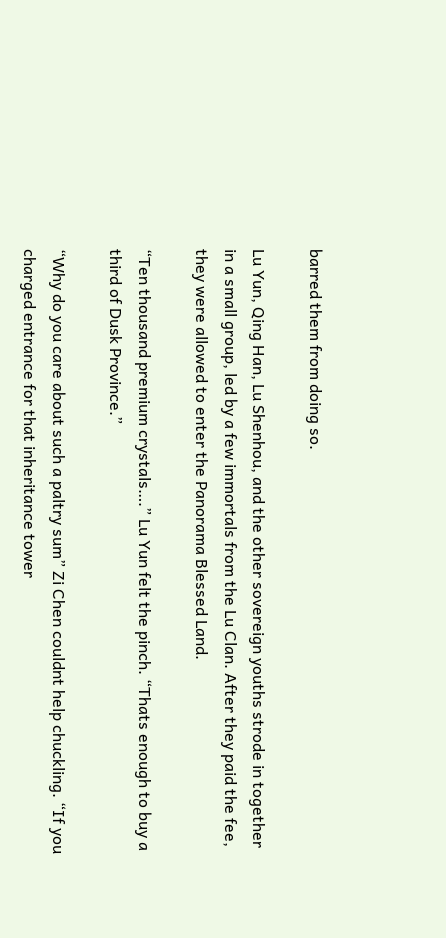barred them from doing so.

Lu Yun, Qing Han, Lu Shenhou, and the other sovereign youths strode in together in a small group, led by a few immortals from the Lu Clan. After they paid the fee, they were allowed to enter the Panorama Blessed Land.

“Ten thousand premium crystals….” Lu Yun felt the pinch. “Thats enough to buy a third of Dusk Province.”

“Why do you care about such a paltry sum” Zi Chen couldnt help chuckling. “If you charged entrance for that inheritance tower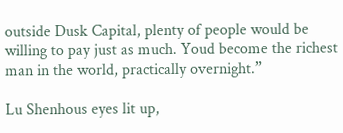outside Dusk Capital, plenty of people would be willing to pay just as much. Youd become the richest man in the world, practically overnight.”

Lu Shenhous eyes lit up,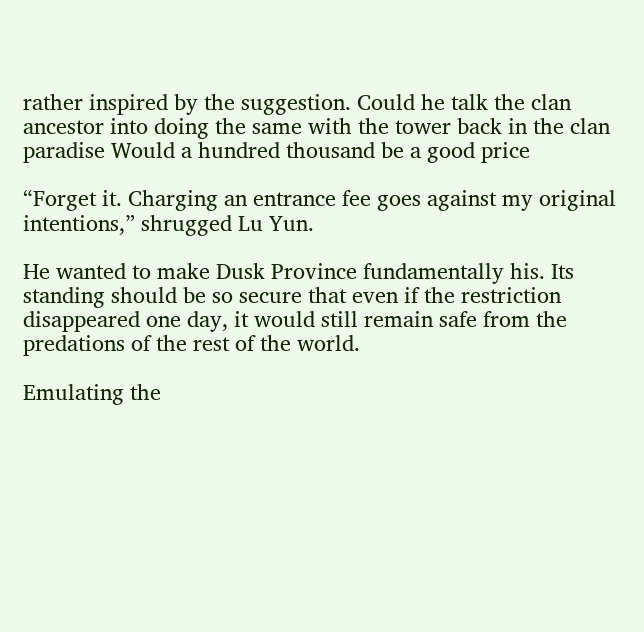rather inspired by the suggestion. Could he talk the clan ancestor into doing the same with the tower back in the clan paradise Would a hundred thousand be a good price

“Forget it. Charging an entrance fee goes against my original intentions,” shrugged Lu Yun.

He wanted to make Dusk Province fundamentally his. Its standing should be so secure that even if the restriction disappeared one day, it would still remain safe from the predations of the rest of the world.

Emulating the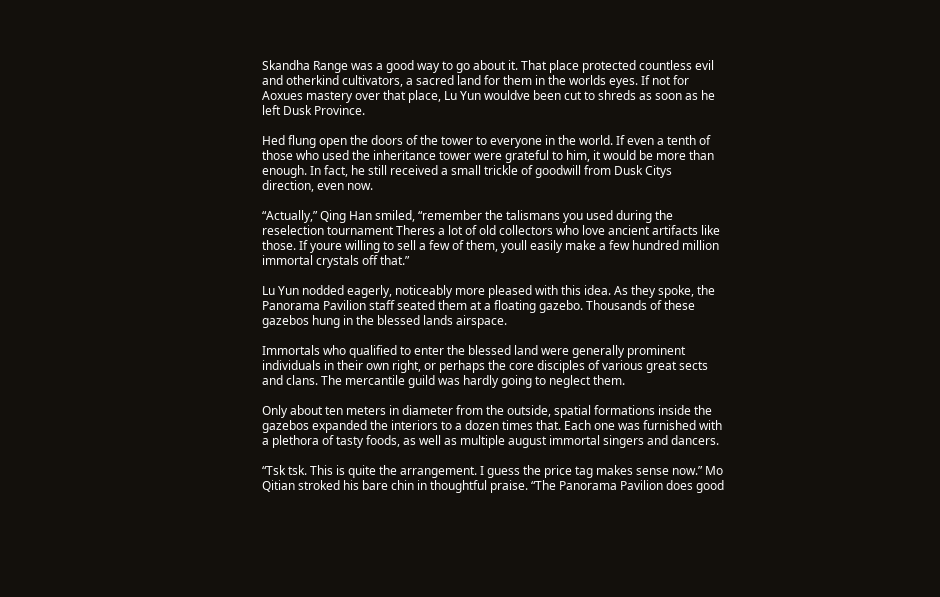Skandha Range was a good way to go about it. That place protected countless evil and otherkind cultivators, a sacred land for them in the worlds eyes. If not for Aoxues mastery over that place, Lu Yun wouldve been cut to shreds as soon as he left Dusk Province.

Hed flung open the doors of the tower to everyone in the world. If even a tenth of those who used the inheritance tower were grateful to him, it would be more than enough. In fact, he still received a small trickle of goodwill from Dusk Citys direction, even now.

“Actually,” Qing Han smiled, “remember the talismans you used during the reselection tournament Theres a lot of old collectors who love ancient artifacts like those. If youre willing to sell a few of them, youll easily make a few hundred million immortal crystals off that.”

Lu Yun nodded eagerly, noticeably more pleased with this idea. As they spoke, the Panorama Pavilion staff seated them at a floating gazebo. Thousands of these gazebos hung in the blessed lands airspace.

Immortals who qualified to enter the blessed land were generally prominent individuals in their own right, or perhaps the core disciples of various great sects and clans. The mercantile guild was hardly going to neglect them.

Only about ten meters in diameter from the outside, spatial formations inside the gazebos expanded the interiors to a dozen times that. Each one was furnished with a plethora of tasty foods, as well as multiple august immortal singers and dancers.

“Tsk tsk. This is quite the arrangement. I guess the price tag makes sense now.” Mo Qitian stroked his bare chin in thoughtful praise. “The Panorama Pavilion does good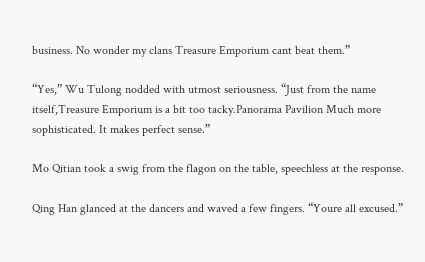business. No wonder my clans Treasure Emporium cant beat them.”

“Yes,” Wu Tulong nodded with utmost seriousness. “Just from the name itself,Treasure Emporium is a bit too tacky.Panorama Pavilion Much more sophisticated. It makes perfect sense.”

Mo Qitian took a swig from the flagon on the table, speechless at the response.

Qing Han glanced at the dancers and waved a few fingers. “Youre all excused.”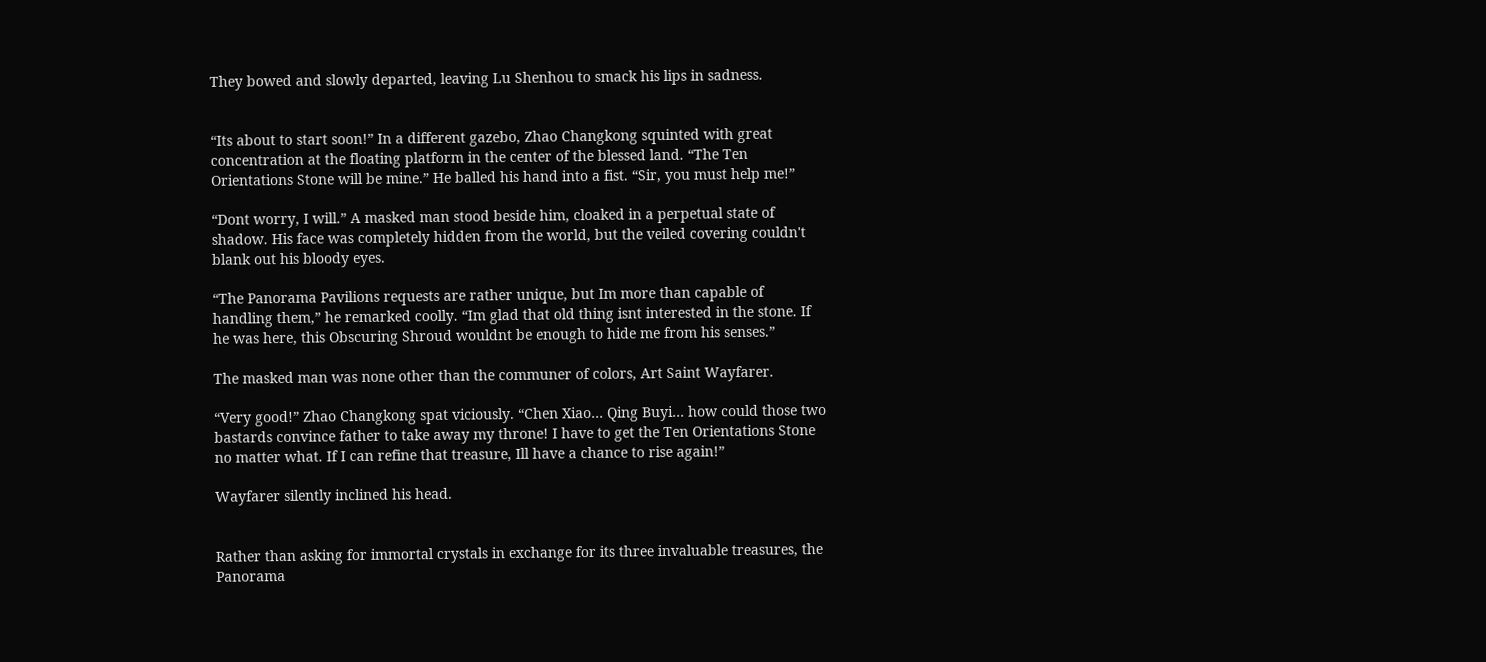They bowed and slowly departed, leaving Lu Shenhou to smack his lips in sadness.


“Its about to start soon!” In a different gazebo, Zhao Changkong squinted with great concentration at the floating platform in the center of the blessed land. “The Ten Orientations Stone will be mine.” He balled his hand into a fist. “Sir, you must help me!”

“Dont worry, I will.” A masked man stood beside him, cloaked in a perpetual state of shadow. His face was completely hidden from the world, but the veiled covering couldn't blank out his bloody eyes.

“The Panorama Pavilions requests are rather unique, but Im more than capable of handling them,” he remarked coolly. “Im glad that old thing isnt interested in the stone. If he was here, this Obscuring Shroud wouldnt be enough to hide me from his senses.”

The masked man was none other than the communer of colors, Art Saint Wayfarer.

“Very good!” Zhao Changkong spat viciously. “Chen Xiao… Qing Buyi… how could those two bastards convince father to take away my throne! I have to get the Ten Orientations Stone no matter what. If I can refine that treasure, Ill have a chance to rise again!”

Wayfarer silently inclined his head.


Rather than asking for immortal crystals in exchange for its three invaluable treasures, the Panorama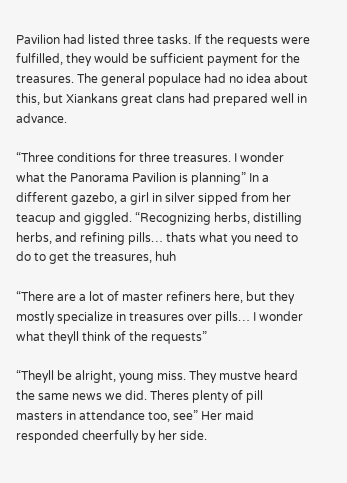Pavilion had listed three tasks. If the requests were fulfilled, they would be sufficient payment for the treasures. The general populace had no idea about this, but Xiankans great clans had prepared well in advance.

“Three conditions for three treasures. I wonder what the Panorama Pavilion is planning” In a different gazebo, a girl in silver sipped from her teacup and giggled. “Recognizing herbs, distilling herbs, and refining pills… thats what you need to do to get the treasures, huh

“There are a lot of master refiners here, but they mostly specialize in treasures over pills… I wonder what theyll think of the requests”

“Theyll be alright, young miss. They mustve heard the same news we did. Theres plenty of pill masters in attendance too, see” Her maid responded cheerfully by her side.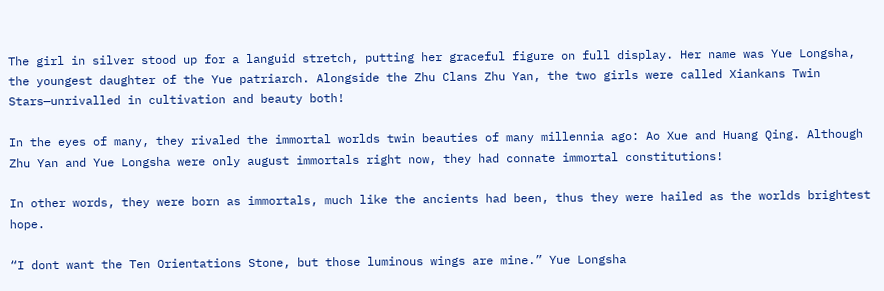The girl in silver stood up for a languid stretch, putting her graceful figure on full display. Her name was Yue Longsha, the youngest daughter of the Yue patriarch. Alongside the Zhu Clans Zhu Yan, the two girls were called Xiankans Twin Stars—unrivalled in cultivation and beauty both!

In the eyes of many, they rivaled the immortal worlds twin beauties of many millennia ago: Ao Xue and Huang Qing. Although Zhu Yan and Yue Longsha were only august immortals right now, they had connate immortal constitutions!

In other words, they were born as immortals, much like the ancients had been, thus they were hailed as the worlds brightest hope.

“I dont want the Ten Orientations Stone, but those luminous wings are mine.” Yue Longsha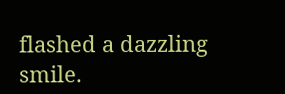flashed a dazzling smile.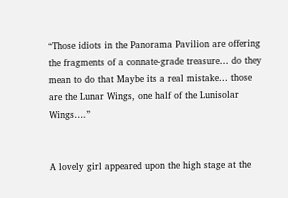“Those idiots in the Panorama Pavilion are offering the fragments of a connate-grade treasure… do they mean to do that Maybe its a real mistake… those are the Lunar Wings, one half of the Lunisolar Wings….”


A lovely girl appeared upon the high stage at the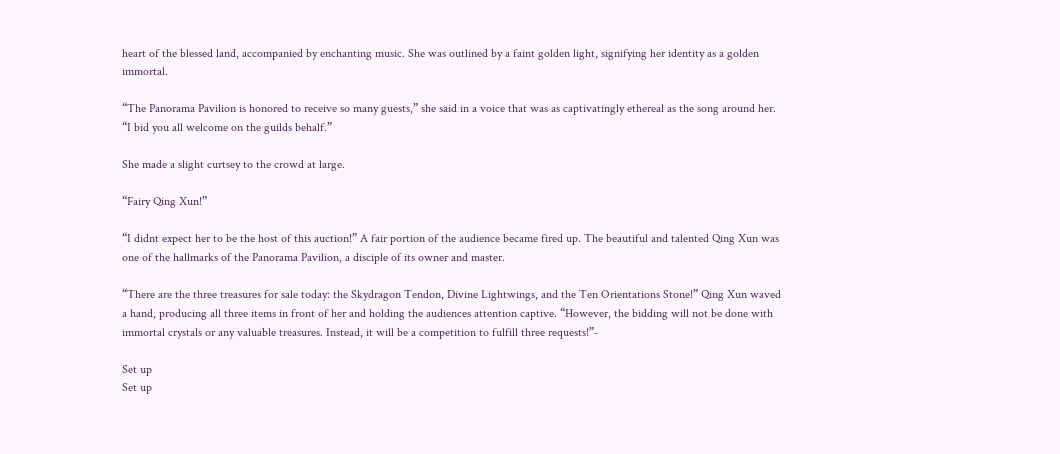heart of the blessed land, accompanied by enchanting music. She was outlined by a faint golden light, signifying her identity as a golden immortal.

“The Panorama Pavilion is honored to receive so many guests,” she said in a voice that was as captivatingly ethereal as the song around her. “I bid you all welcome on the guilds behalf.”

She made a slight curtsey to the crowd at large.

“Fairy Qing Xun!”

“I didnt expect her to be the host of this auction!” A fair portion of the audience became fired up. The beautiful and talented Qing Xun was one of the hallmarks of the Panorama Pavilion, a disciple of its owner and master.

“There are the three treasures for sale today: the Skydragon Tendon, Divine Lightwings, and the Ten Orientations Stone!” Qing Xun waved a hand, producing all three items in front of her and holding the audiences attention captive. “However, the bidding will not be done with immortal crystals or any valuable treasures. Instead, it will be a competition to fulfill three requests!”-

Set up
Set up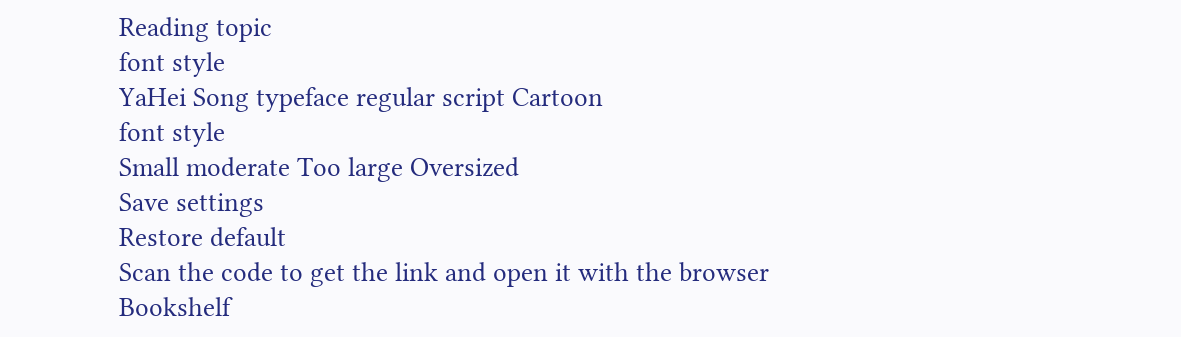Reading topic
font style
YaHei Song typeface regular script Cartoon
font style
Small moderate Too large Oversized
Save settings
Restore default
Scan the code to get the link and open it with the browser
Bookshelf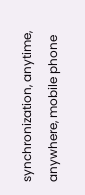synchronization, anytime, anywhere, mobile phone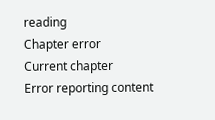reading
Chapter error
Current chapter
Error reporting content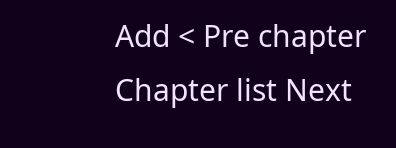Add < Pre chapter Chapter list Next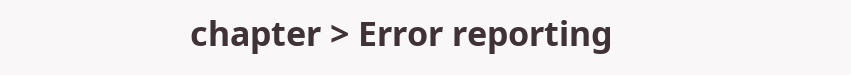chapter > Error reporting